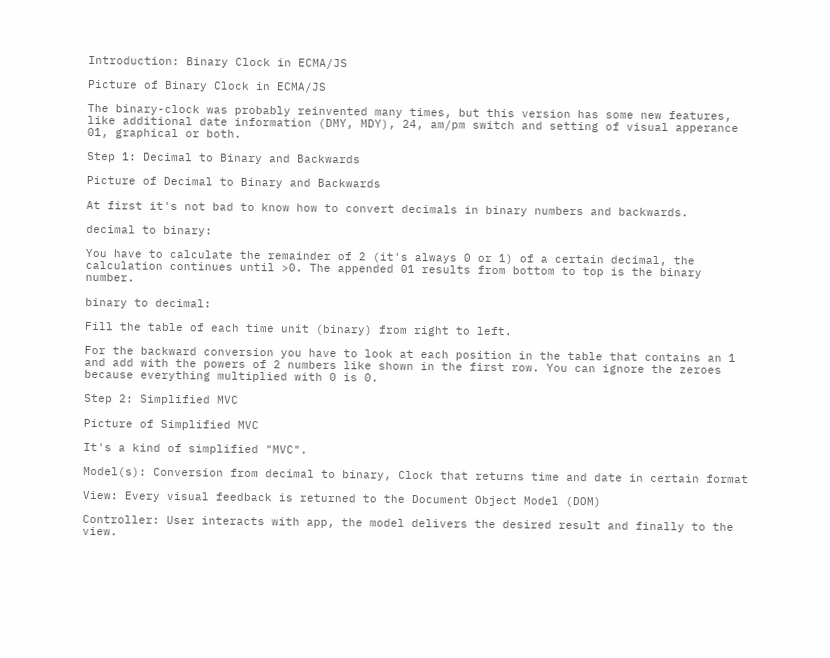Introduction: Binary Clock in ECMA/JS

Picture of Binary Clock in ECMA/JS

The binary-clock was probably reinvented many times, but this version has some new features, like additional date information (DMY, MDY), 24, am/pm switch and setting of visual apperance 01, graphical or both.

Step 1: Decimal to Binary and Backwards

Picture of Decimal to Binary and Backwards

At first it's not bad to know how to convert decimals in binary numbers and backwards.

decimal to binary:

You have to calculate the remainder of 2 (it's always 0 or 1) of a certain decimal, the calculation continues until >0. The appended 01 results from bottom to top is the binary number.

binary to decimal:

Fill the table of each time unit (binary) from right to left.

For the backward conversion you have to look at each position in the table that contains an 1 and add with the powers of 2 numbers like shown in the first row. You can ignore the zeroes because everything multiplied with 0 is 0.

Step 2: Simplified MVC

Picture of Simplified MVC

It's a kind of simplified "MVC".

Model(s): Conversion from decimal to binary, Clock that returns time and date in certain format

View: Every visual feedback is returned to the Document Object Model (DOM)

Controller: User interacts with app, the model delivers the desired result and finally to the view.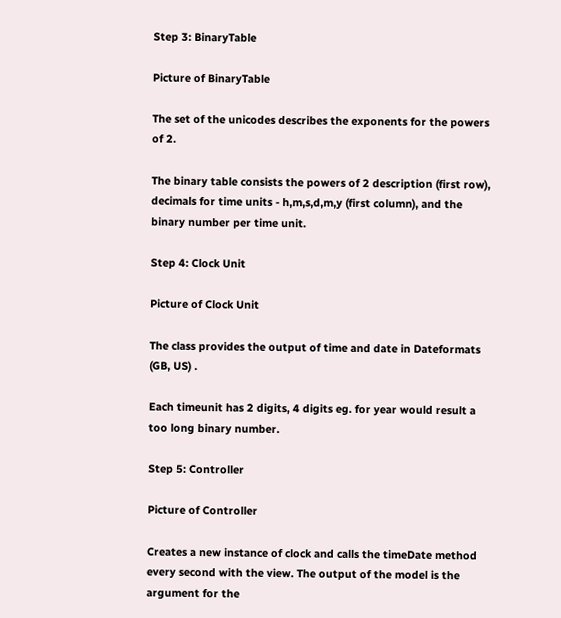Step 3: BinaryTable

Picture of BinaryTable

The set of the unicodes describes the exponents for the powers of 2.

The binary table consists the powers of 2 description (first row), decimals for time units - h,m,s,d,m,y (first column), and the binary number per time unit.

Step 4: Clock Unit

Picture of Clock Unit

The class provides the output of time and date in Dateformats (GB, US) .

Each timeunit has 2 digits, 4 digits eg. for year would result a too long binary number.

Step 5: Controller

Picture of Controller

Creates a new instance of clock and calls the timeDate method every second with the view. The output of the model is the argument for the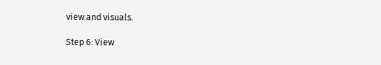view and visuals.

Step 6: View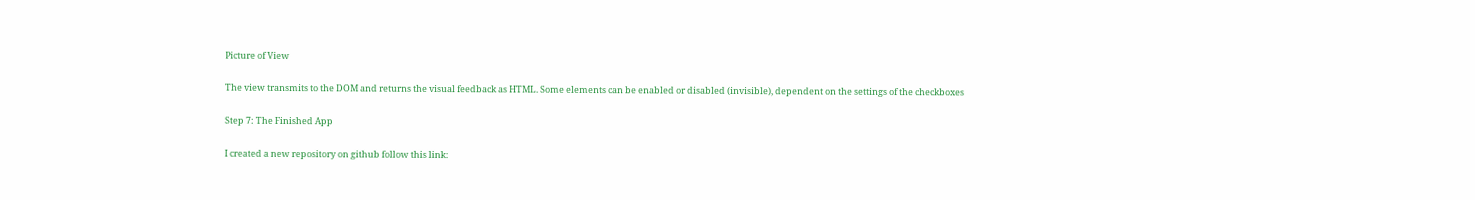Picture of View

The view transmits to the DOM and returns the visual feedback as HTML. Some elements can be enabled or disabled (invisible), dependent on the settings of the checkboxes

Step 7: The Finished App

I created a new repository on github follow this link: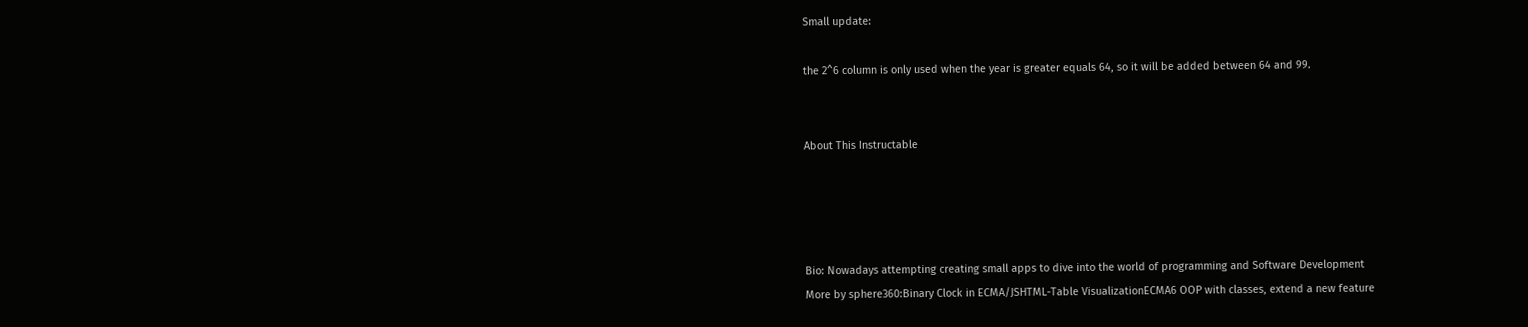Small update:

the 2^6 column is only used when the year is greater equals 64, so it will be added between 64 and 99.


About This Instructable




Bio: Nowadays attempting creating small apps to dive into the world of programming and Software Development
More by sphere360:Binary Clock in ECMA/JSHTML-Table VisualizationECMA6 OOP with classes, extend a new feature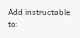Add instructable to: